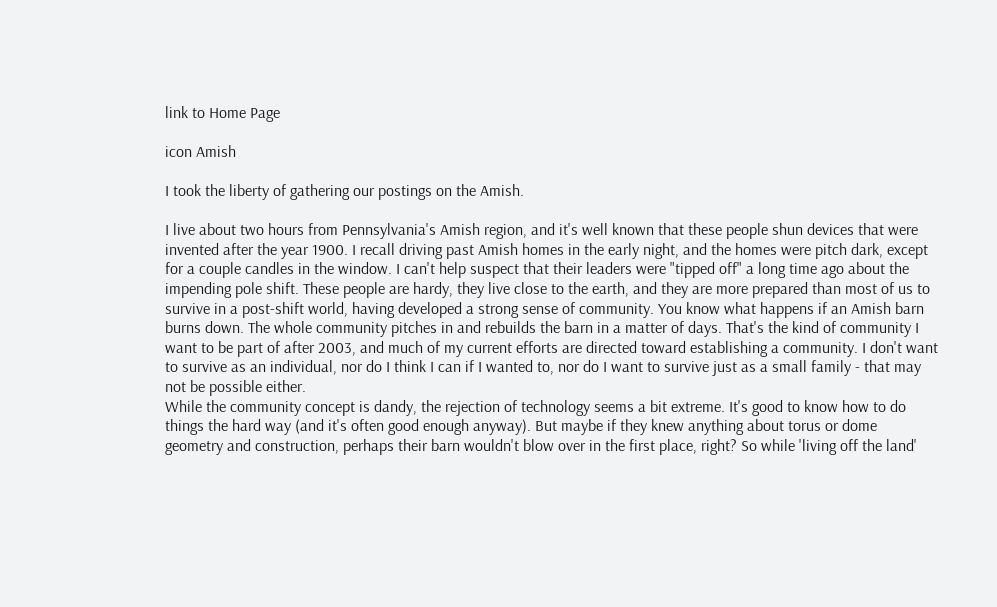link to Home Page

icon Amish

I took the liberty of gathering our postings on the Amish.

I live about two hours from Pennsylvania's Amish region, and it's well known that these people shun devices that were invented after the year 1900. I recall driving past Amish homes in the early night, and the homes were pitch dark, except for a couple candles in the window. I can't help suspect that their leaders were "tipped off" a long time ago about the impending pole shift. These people are hardy, they live close to the earth, and they are more prepared than most of us to survive in a post-shift world, having developed a strong sense of community. You know what happens if an Amish barn burns down. The whole community pitches in and rebuilds the barn in a matter of days. That's the kind of community I want to be part of after 2003, and much of my current efforts are directed toward establishing a community. I don't want to survive as an individual, nor do I think I can if I wanted to, nor do I want to survive just as a small family - that may not be possible either.
While the community concept is dandy, the rejection of technology seems a bit extreme. It's good to know how to do things the hard way (and it's often good enough anyway). But maybe if they knew anything about torus or dome geometry and construction, perhaps their barn wouldn't blow over in the first place, right? So while 'living off the land'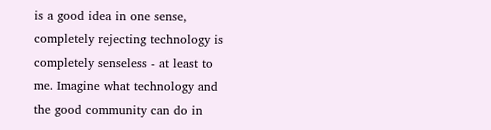is a good idea in one sense, completely rejecting technology is completely senseless - at least to me. Imagine what technology and the good community can do in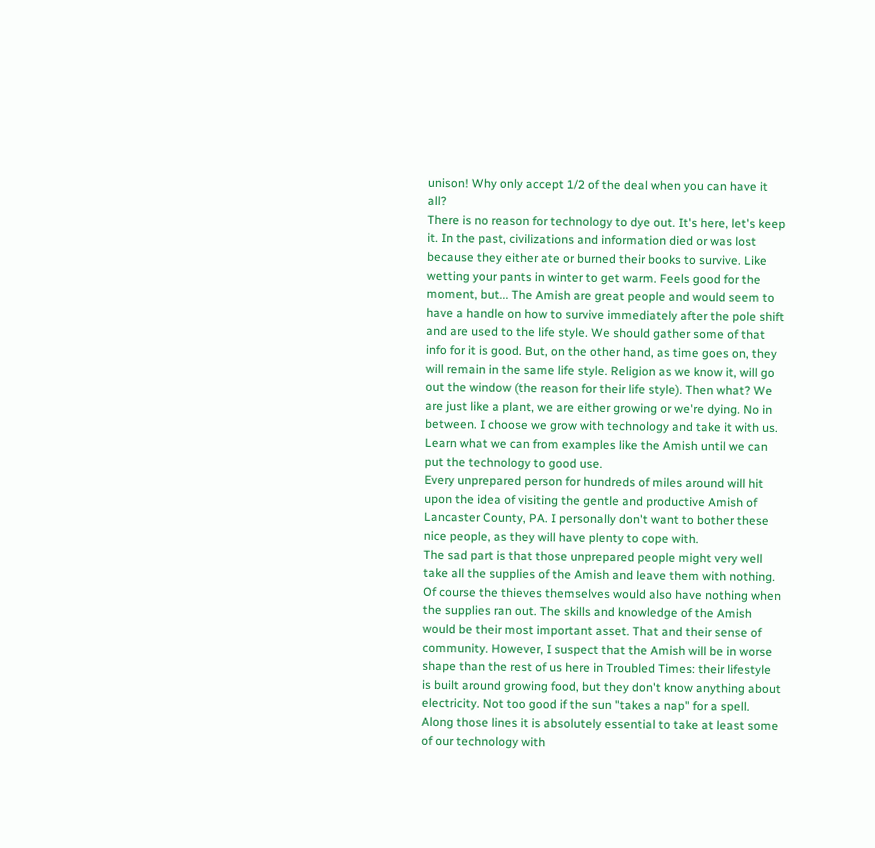unison! Why only accept 1/2 of the deal when you can have it all?
There is no reason for technology to dye out. It's here, let's keep it. In the past, civilizations and information died or was lost because they either ate or burned their books to survive. Like wetting your pants in winter to get warm. Feels good for the moment, but... The Amish are great people and would seem to have a handle on how to survive immediately after the pole shift and are used to the life style. We should gather some of that info for it is good. But, on the other hand, as time goes on, they will remain in the same life style. Religion as we know it, will go out the window (the reason for their life style). Then what? We are just like a plant, we are either growing or we're dying. No in between. I choose we grow with technology and take it with us. Learn what we can from examples like the Amish until we can put the technology to good use.
Every unprepared person for hundreds of miles around will hit upon the idea of visiting the gentle and productive Amish of Lancaster County, PA. I personally don't want to bother these nice people, as they will have plenty to cope with.
The sad part is that those unprepared people might very well take all the supplies of the Amish and leave them with nothing. Of course the thieves themselves would also have nothing when the supplies ran out. The skills and knowledge of the Amish would be their most important asset. That and their sense of community. However, I suspect that the Amish will be in worse shape than the rest of us here in Troubled Times: their lifestyle is built around growing food, but they don't know anything about electricity. Not too good if the sun "takes a nap" for a spell. Along those lines it is absolutely essential to take at least some of our technology with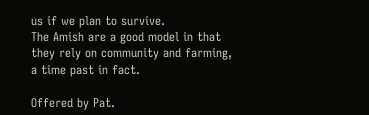us if we plan to survive.
The Amish are a good model in that they rely on community and farming, a time past in fact.

Offered by Pat.